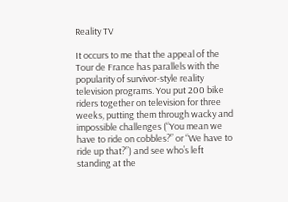Reality TV

It occurs to me that the appeal of the Tour de France has parallels with the popularity of survivor-style reality television programs. You put 200 bike riders together on television for three weeks, putting them through wacky and impossible challenges (“You mean we have to ride on cobbles?” or “We have to ride up that?”) and see who’s left standing at the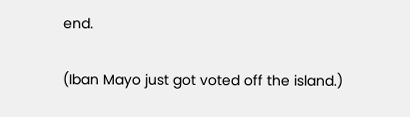end.

(Iban Mayo just got voted off the island.)